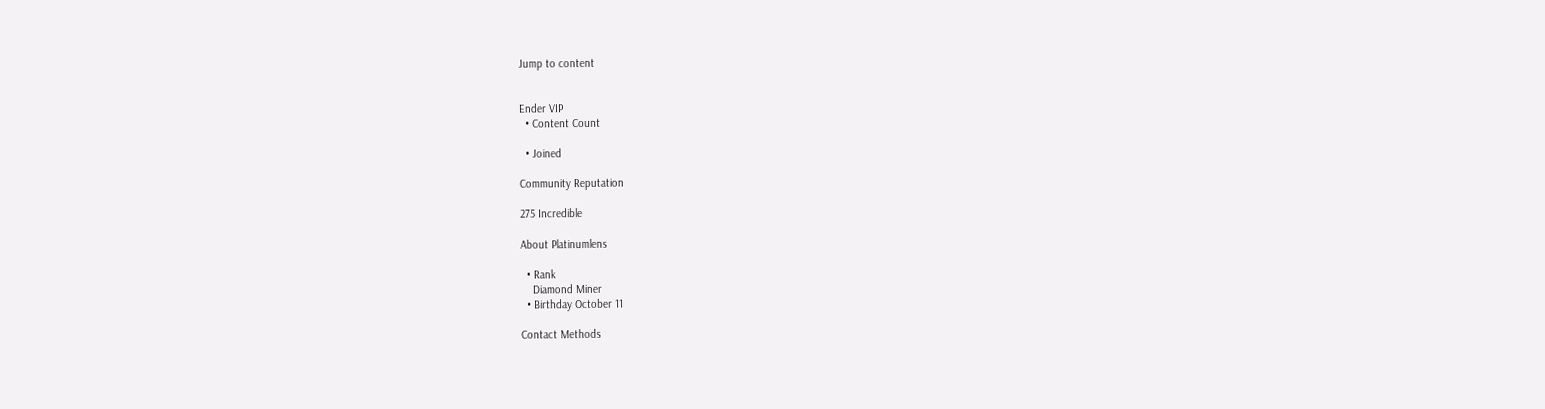Jump to content


Ender VIP
  • Content Count

  • Joined

Community Reputation

275 Incredible

About Platinumlens

  • Rank
    Diamond Miner
  • Birthday October 11

Contact Methods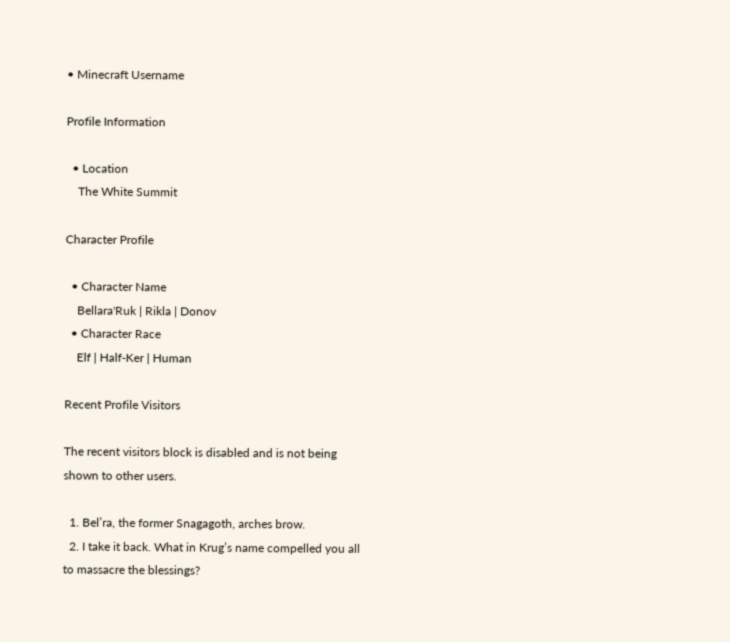• Minecraft Username

Profile Information

  • Location
    The White Summit

Character Profile

  • Character Name
    Bellara'Ruk | Rikla | Donov
  • Character Race
    Elf | Half-Ker | Human

Recent Profile Visitors

The recent visitors block is disabled and is not being shown to other users.

  1. Bel’ra, the former Snagagoth, arches brow.
  2. I take it back. What in Krug’s name compelled you all to massacre the blessings?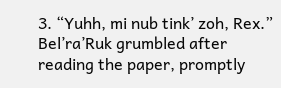3. “Yuhh, mi nub tink’ zoh, Rex.” Bel’ra’Ruk grumbled after reading the paper, promptly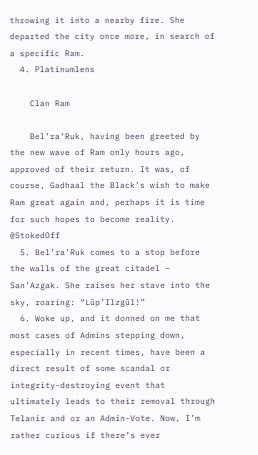throwing it into a nearby fire. She departed the city once more, in search of a specific Ram.
  4. Platinumlens

    Clan Ram

    Bel’ra’Ruk, having been greeted by the new wave of Ram only hours ago, approved of their return. It was, of course, Gadhaal the Black’s wish to make Ram great again and, perhaps it is time for such hopes to become reality. @StokedOff
  5. Bel’ra’Ruk comes to a stop before the walls of the great citadel – San’Azgak. She raises her stave into the sky, roaring: “Lûp’Ilzgûl!”
  6. Woke up, and it donned on me that most cases of Admins stepping down, especially in recent times, have been a direct result of some scandal or integrity-destroying event that ultimately leads to their removal through Telanir and or an Admin-Vote. Now, I’m rather curious if there’s ever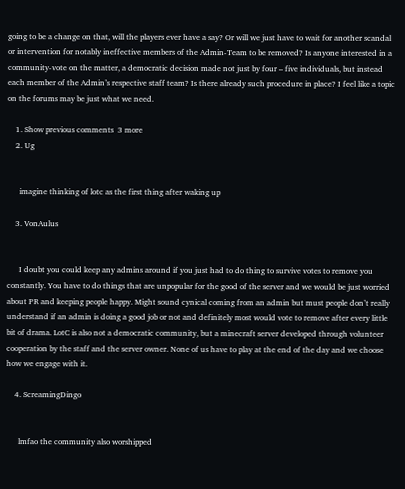going to be a change on that, will the players ever have a say? Or will we just have to wait for another scandal or intervention for notably ineffective members of the Admin-Team to be removed? Is anyone interested in a community-vote on the matter, a democratic decision made not just by four – five individuals, but instead each member of the Admin’s respective staff team? Is there already such procedure in place? I feel like a topic on the forums may be just what we need.

    1. Show previous comments  3 more
    2. Ug


      imagine thinking of lotc as the first thing after waking up

    3. VonAulus


      I doubt you could keep any admins around if you just had to do thing to survive votes to remove you constantly. You have to do things that are unpopular for the good of the server and we would be just worried about PR and keeping people happy. Might sound cynical coming from an admin but must people don’t really understand if an admin is doing a good job or not and definitely most would vote to remove after every little bit of drama. LotC is also not a democratic community, but a minecraft server developed through volunteer cooperation by the staff and the server owner. None of us have to play at the end of the day and we choose how we engage with it.

    4. ScreamingDingo


      lmfao the community also worshipped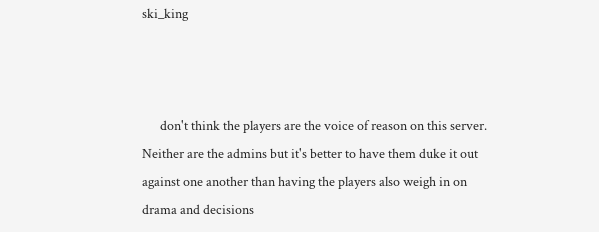ski_king



      don't think the players are the voice of reason on this server. Neither are the admins but it's better to have them duke it out against one another than having the players also weigh in on drama and decisions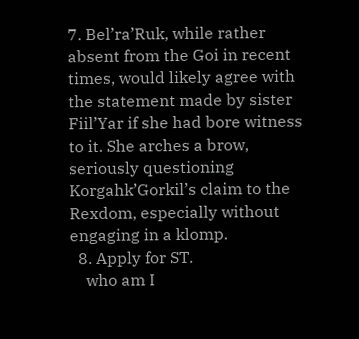7. Bel’ra’Ruk, while rather absent from the Goi in recent times, would likely agree with the statement made by sister Fiil’Yar if she had bore witness to it. She arches a brow, seriously questioning Korgahk’Gorkil’s claim to the Rexdom, especially without engaging in a klomp.
  8. Apply for ST.
    who am I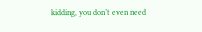kidding, you don’t even need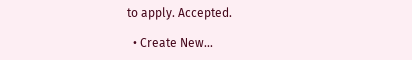to apply. Accepted.

  • Create New...